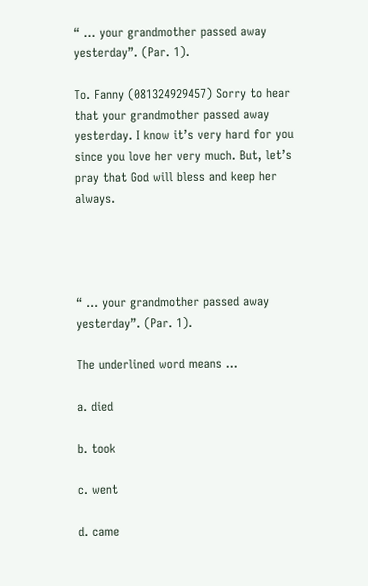“ … your grandmother passed away yesterday”. (Par. 1).

To. Fanny (081324929457) Sorry to hear that your grandmother passed away yesterday. I know it’s very hard for you since you love her very much. But, let’s pray that God will bless and keep her always.




“ … your grandmother passed away yesterday”. (Par. 1).

The underlined word means …

a. died

b. took

c. went

d. came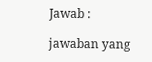Jawab :

jawaban yang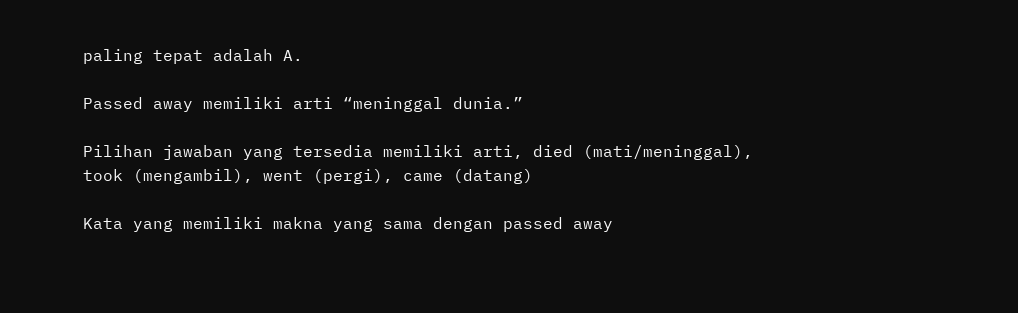paling tepat adalah A.

Passed away memiliki arti “meninggal dunia.”

Pilihan jawaban yang tersedia memiliki arti, died (mati/meninggal), took (mengambil), went (pergi), came (datang)

Kata yang memiliki makna yang sama dengan passed away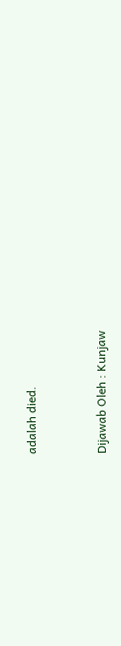adalah died.


Dijawab Oleh : Kunjaw